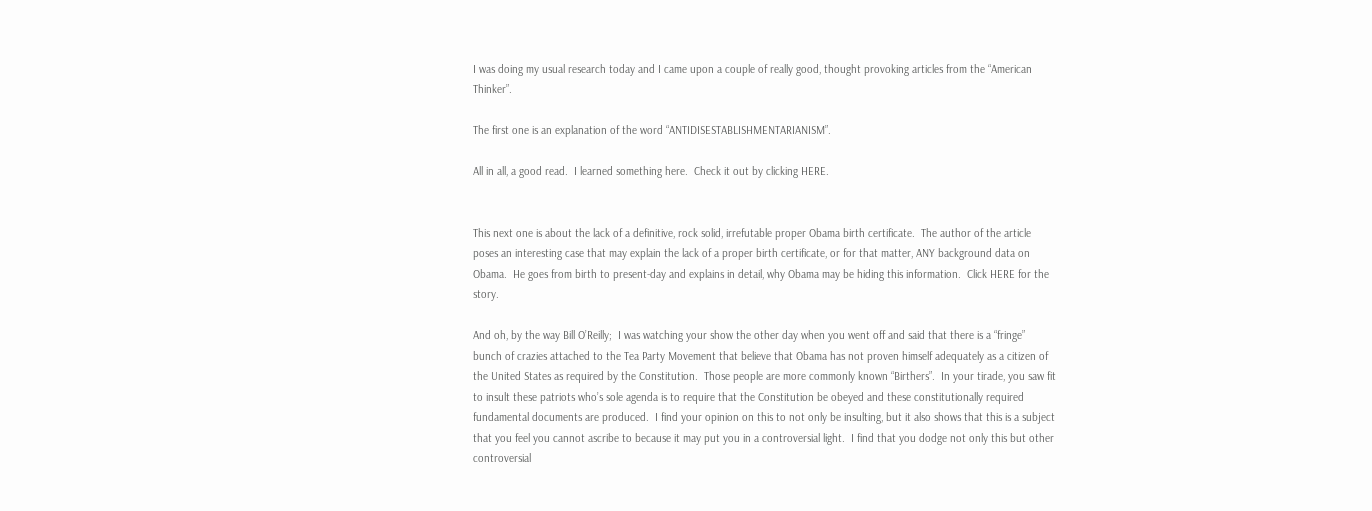I was doing my usual research today and I came upon a couple of really good, thought provoking articles from the “American Thinker”.

The first one is an explanation of the word “ANTIDISESTABLISHMENTARIANISM”.

All in all, a good read.  I learned something here.  Check it out by clicking HERE.


This next one is about the lack of a definitive, rock solid, irrefutable proper Obama birth certificate.  The author of the article poses an interesting case that may explain the lack of a proper birth certificate, or for that matter, ANY background data on Obama.  He goes from birth to present-day and explains in detail, why Obama may be hiding this information.  Click HERE for the story.

And oh, by the way Bill O’Reilly;  I was watching your show the other day when you went off and said that there is a “fringe” bunch of crazies attached to the Tea Party Movement that believe that Obama has not proven himself adequately as a citizen of the United States as required by the Constitution.  Those people are more commonly known “Birthers”.  In your tirade, you saw fit to insult these patriots who’s sole agenda is to require that the Constitution be obeyed and these constitutionally required fundamental documents are produced.  I find your opinion on this to not only be insulting, but it also shows that this is a subject that you feel you cannot ascribe to because it may put you in a controversial light.  I find that you dodge not only this but other controversial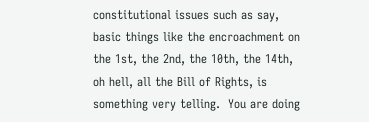constitutional issues such as say, basic things like the encroachment on the 1st, the 2nd, the 10th, the 14th, oh hell, all the Bill of Rights, is something very telling.  You are doing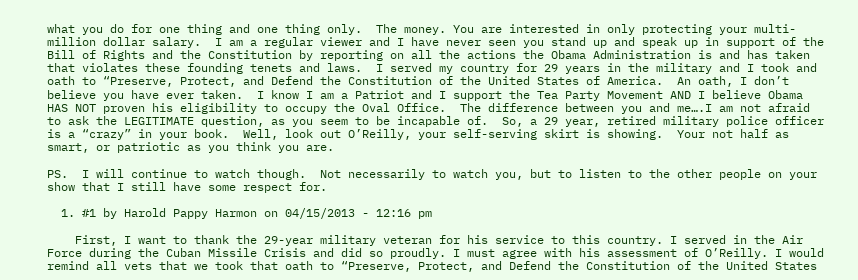what you do for one thing and one thing only.  The money. You are interested in only protecting your multi-million dollar salary.  I am a regular viewer and I have never seen you stand up and speak up in support of the Bill of Rights and the Constitution by reporting on all the actions the Obama Administration is and has taken that violates these founding tenets and laws.  I served my country for 29 years in the military and I took and oath to “Preserve, Protect, and Defend the Constitution of the United States of America.  An oath, I don’t believe you have ever taken.  I know I am a Patriot and I support the Tea Party Movement AND I believe Obama HAS NOT proven his eligibility to occupy the Oval Office.  The difference between you and me….I am not afraid to ask the LEGITIMATE question, as you seem to be incapable of.  So, a 29 year, retired military police officer is a “crazy” in your book.  Well, look out O’Reilly, your self-serving skirt is showing.  Your not half as smart, or patriotic as you think you are.

PS.  I will continue to watch though.  Not necessarily to watch you, but to listen to the other people on your show that I still have some respect for.

  1. #1 by Harold Pappy Harmon on 04/15/2013 - 12:16 pm

    First, I want to thank the 29-year military veteran for his service to this country. I served in the Air Force during the Cuban Missile Crisis and did so proudly. I must agree with his assessment of O’Reilly. I would remind all vets that we took that oath to “Preserve, Protect, and Defend the Constitution of the United States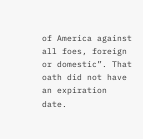of America against all foes, foreign or domestic”. That oath did not have an expiration date.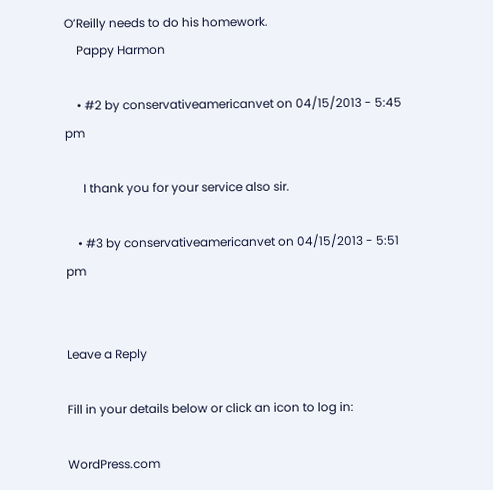O’Reilly needs to do his homework.
    Pappy Harmon

    • #2 by conservativeamericanvet on 04/15/2013 - 5:45 pm

      I thank you for your service also sir.

    • #3 by conservativeamericanvet on 04/15/2013 - 5:51 pm


Leave a Reply

Fill in your details below or click an icon to log in:

WordPress.com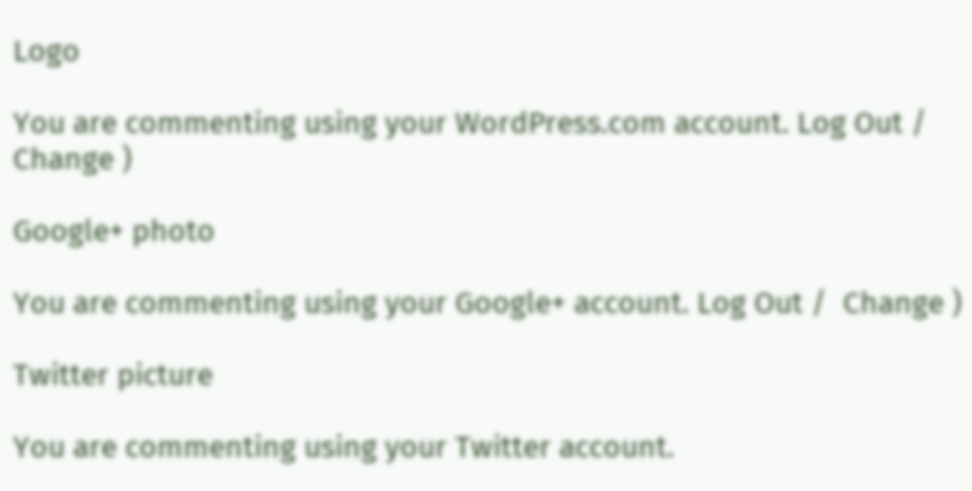Logo

You are commenting using your WordPress.com account. Log Out /  Change )

Google+ photo

You are commenting using your Google+ account. Log Out /  Change )

Twitter picture

You are commenting using your Twitter account.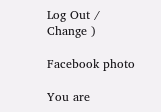Log Out /  Change )

Facebook photo

You are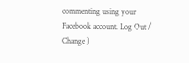commenting using your Facebook account. Log Out /  Change )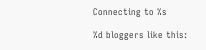Connecting to %s

%d bloggers like this: